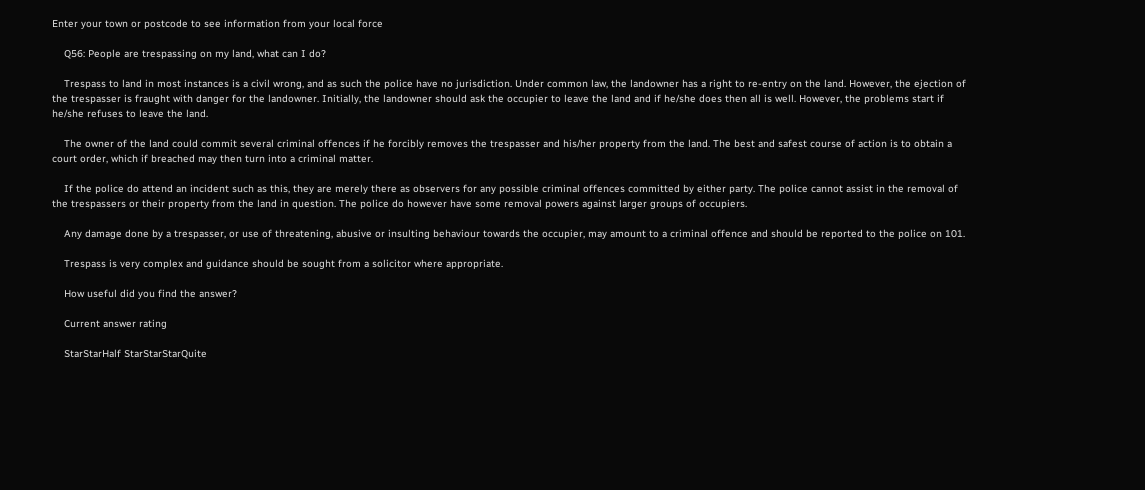Enter your town or postcode to see information from your local force

    Q56: People are trespassing on my land, what can I do?

    Trespass to land in most instances is a civil wrong, and as such the police have no jurisdiction. Under common law, the landowner has a right to re-entry on the land. However, the ejection of the trespasser is fraught with danger for the landowner. Initially, the landowner should ask the occupier to leave the land and if he/she does then all is well. However, the problems start if he/she refuses to leave the land.

    The owner of the land could commit several criminal offences if he forcibly removes the trespasser and his/her property from the land. The best and safest course of action is to obtain a court order, which if breached may then turn into a criminal matter.

    If the police do attend an incident such as this, they are merely there as observers for any possible criminal offences committed by either party. The police cannot assist in the removal of the trespassers or their property from the land in question. The police do however have some removal powers against larger groups of occupiers.

    Any damage done by a trespasser, or use of threatening, abusive or insulting behaviour towards the occupier, may amount to a criminal offence and should be reported to the police on 101.

    Trespass is very complex and guidance should be sought from a solicitor where appropriate.

    How useful did you find the answer?

    Current answer rating

    StarStarHalf StarStarStarQuite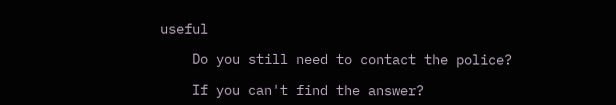useful

    Do you still need to contact the police?

    If you can't find the answer?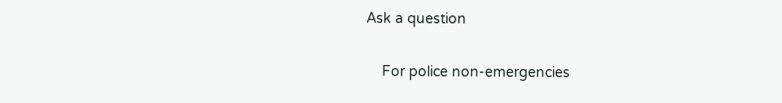Ask a question

    For police non-emergencies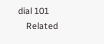dial 101
    Related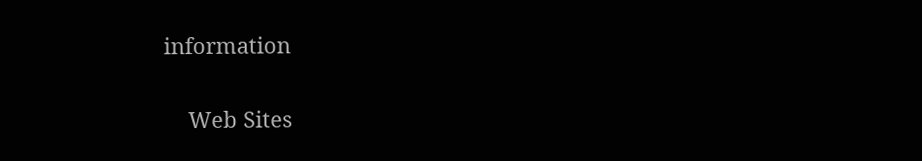information

    Web Sites